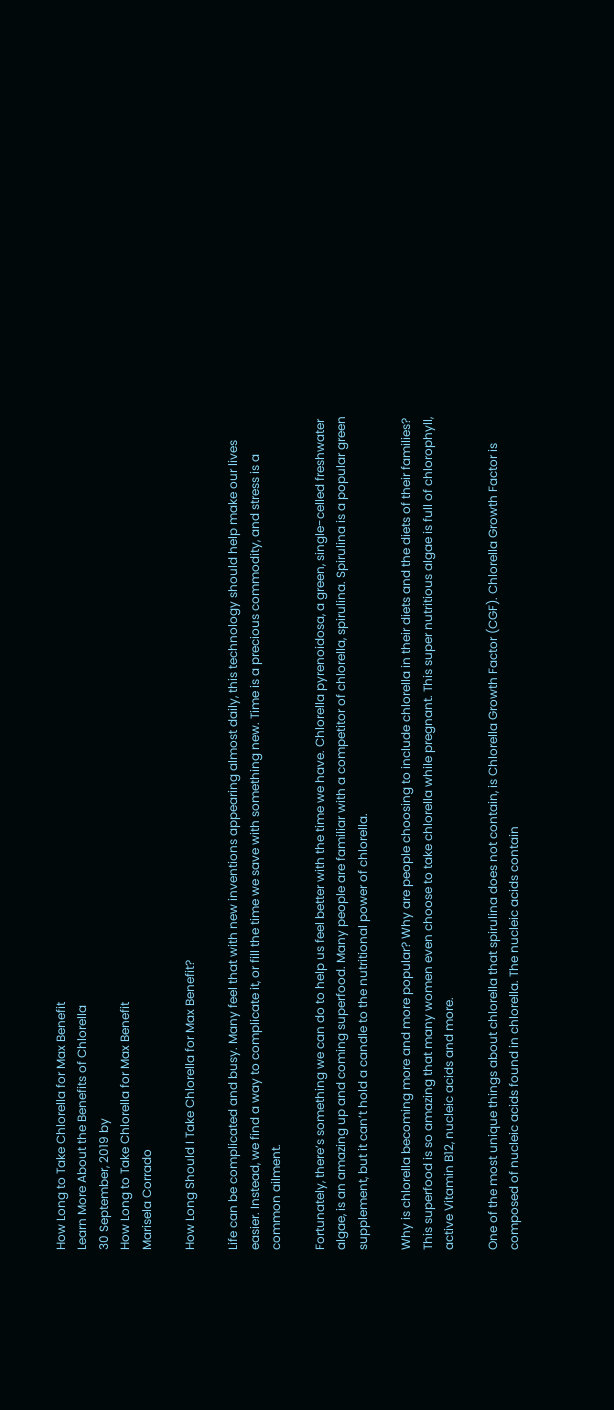How Long to Take Chlorella for Max Benefit
Learn More About the Benefits of Chlorella
30 September, 2019 by
How Long to Take Chlorella for Max Benefit
Marisela Corrado

How Long Should I Take Chlorella for Max Benefit?

Life can be complicated and busy. Many feel that with new inventions appearing almost daily, this technology should help make our lives easier. Instead, we find a way to complicate it, or fill the time we save with something new. Time is a precious commodity, and stress is a common ailment.

Fortunately, there’s something we can do to help us feel better with the time we have. Chlorella pyrenoidosa, a green, single-celled freshwater algae, is an amazing up and coming superfood. Many people are familiar with a competitor of chlorella, spirulina. Spirulina is a popular green supplement, but it can’t hold a candle to the nutritional power of chlorella.

Why is chlorella becoming more and more popular? Why are people choosing to include chlorella in their diets and the diets of their families? This superfood is so amazing that many women even choose to take chlorella while pregnant. This super nutritious algae is full of chlorophyll, active Vitamin B12, nucleic acids and more.

One of the most unique things about chlorella that spirulina does not contain, is Chlorella Growth Factor (CGF). Chlorella Growth Factor is composed of nucleic acids found in chlorella. The nucleic acids contain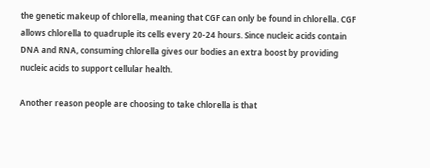the genetic makeup of chlorella, meaning that CGF can only be found in chlorella. CGF allows chlorella to quadruple its cells every 20-24 hours. Since nucleic acids contain DNA and RNA, consuming chlorella gives our bodies an extra boost by providing nucleic acids to support cellular health.

Another reason people are choosing to take chlorella is that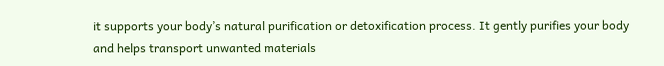it supports your body’s natural purification or detoxification process. It gently purifies your body and helps transport unwanted materials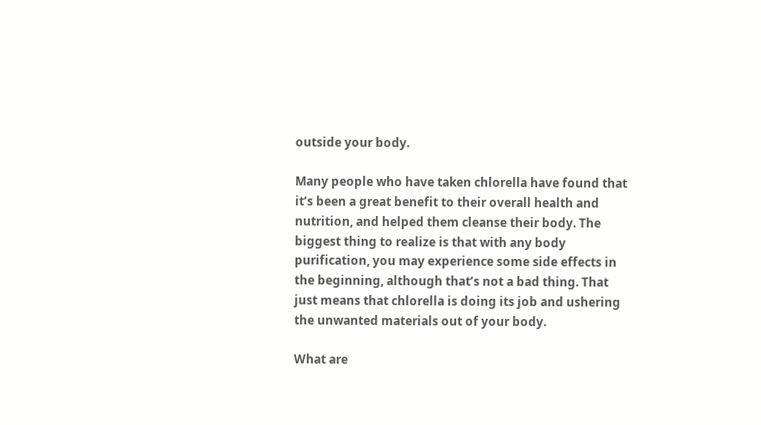outside your body.

Many people who have taken chlorella have found that it’s been a great benefit to their overall health and nutrition, and helped them cleanse their body. The biggest thing to realize is that with any body purification, you may experience some side effects in the beginning, although that’s not a bad thing. That just means that chlorella is doing its job and ushering the unwanted materials out of your body.

What are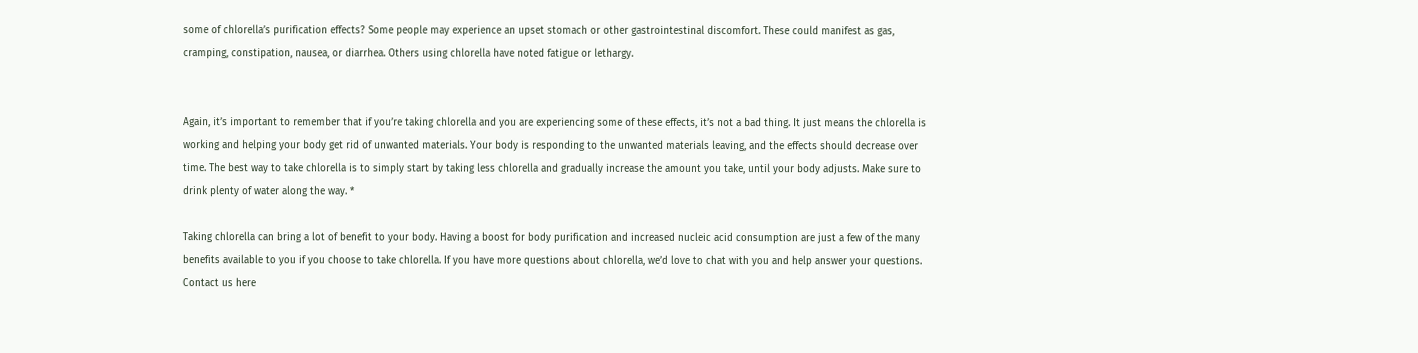some of chlorella’s purification effects? Some people may experience an upset stomach or other gastrointestinal discomfort. These could manifest as gas, cramping, constipation, nausea, or diarrhea. Others using chlorella have noted fatigue or lethargy.


Again, it’s important to remember that if you’re taking chlorella and you are experiencing some of these effects, it’s not a bad thing. It just means the chlorella is working and helping your body get rid of unwanted materials. Your body is responding to the unwanted materials leaving, and the effects should decrease over time. The best way to take chlorella is to simply start by taking less chlorella and gradually increase the amount you take, until your body adjusts. Make sure to drink plenty of water along the way. *

Taking chlorella can bring a lot of benefit to your body. Having a boost for body purification and increased nucleic acid consumption are just a few of the many benefits available to you if you choose to take chlorella. If you have more questions about chlorella, we’d love to chat with you and help answer your questions. Contact us here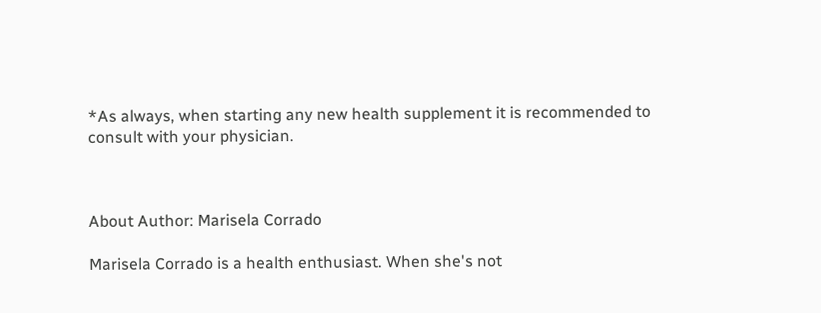*As always, when starting any new health supplement it is recommended to consult with your physician.



About Author: Marisela Corrado

Marisela Corrado is a health enthusiast. When she's not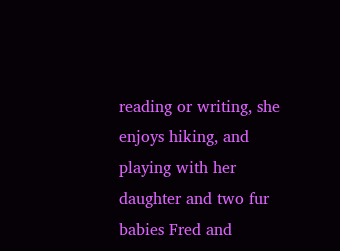reading or writing, she enjoys hiking, and playing with her daughter and two fur babies Fred and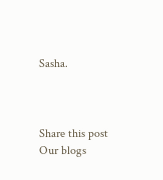Sasha.



Share this post
Our blogs